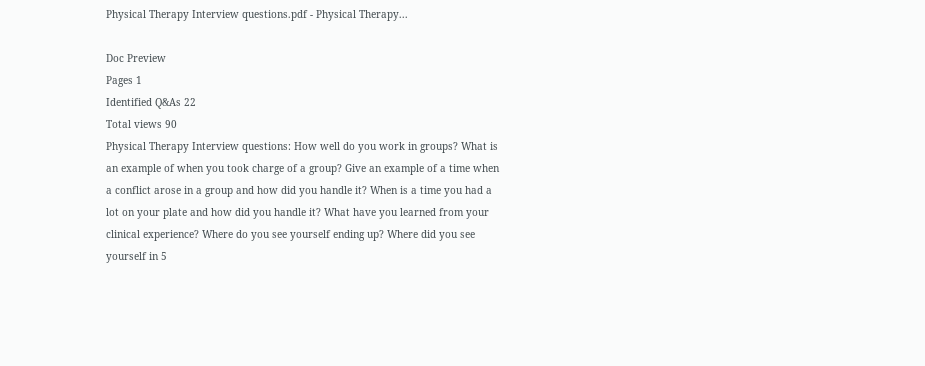Physical Therapy Interview questions.pdf - Physical Therapy...

Doc Preview
Pages 1
Identified Q&As 22
Total views 90
Physical Therapy Interview questions: How well do you work in groups? What is an example of when you took charge of a group? Give an example of a time when a conflict arose in a group and how did you handle it? When is a time you had a lot on your plate and how did you handle it? What have you learned from your clinical experience? Where do you see yourself ending up? Where did you see yourself in 5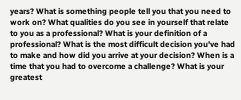years? What is something people tell you that you need to work on? What qualities do you see in yourself that relate to you as a professional? What is your definition of a professional? What is the most difficult decision you've had to make and how did you arrive at your decision? When is a time that you had to overcome a challenge? What is your greatest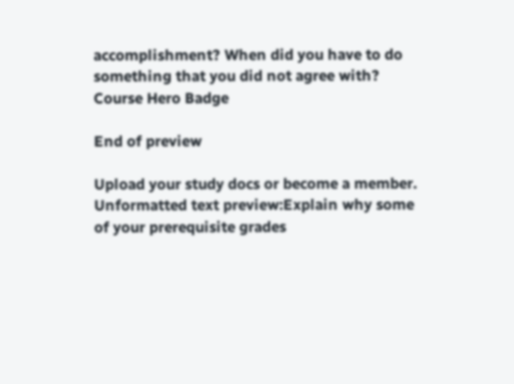accomplishment? When did you have to do something that you did not agree with?
Course Hero Badge

End of preview

Upload your study docs or become a member.
Unformatted text preview:Explain why some of your prerequisite grades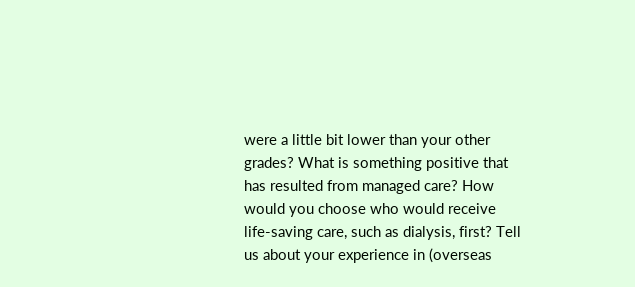were a little bit lower than your other grades? What is something positive that has resulted from managed care? How would you choose who would receive life-saving care, such as dialysis, first? Tell us about your experience in (overseas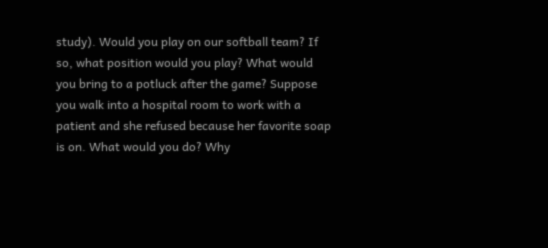study). Would you play on our softball team? If so, what position would you play? What would you bring to a potluck after the game? Suppose you walk into a hospital room to work with a patient and she refused because her favorite soap is on. What would you do? Why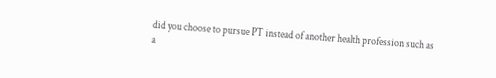did you choose to pursue PT instead of another health profession such as a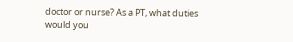doctor or nurse? As a PT, what duties would you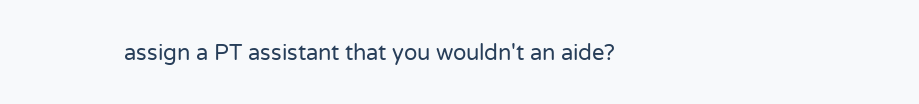assign a PT assistant that you wouldn't an aide?